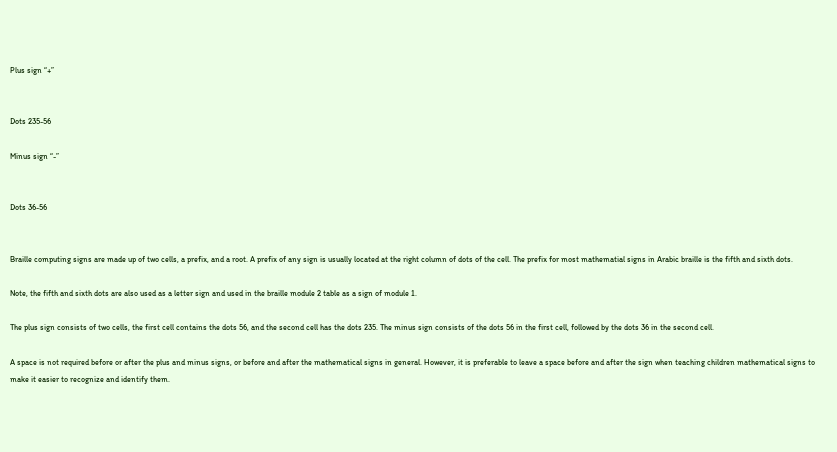Plus sign “+”


Dots 235-56

Minus sign “-”


Dots 36-56


Braille computing signs are made up of two cells, a prefix, and a root. A prefix of any sign is usually located at the right column of dots of the cell. The prefix for most mathematial signs in Arabic braille is the fifth and sixth dots.

Note, the fifth and sixth dots are also used as a letter sign and used in the braille module 2 table as a sign of module 1.

The plus sign consists of two cells, the first cell contains the dots 56, and the second cell has the dots 235. The minus sign consists of the dots 56 in the first cell, followed by the dots 36 in the second cell.

A space is not required before or after the plus and minus signs, or before and after the mathematical signs in general. However, it is preferable to leave a space before and after the sign when teaching children mathematical signs to make it easier to recognize and identify them.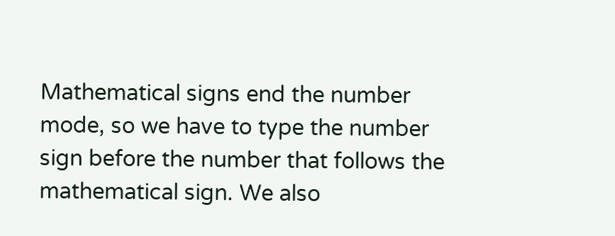Mathematical signs end the number mode, so we have to type the number sign before the number that follows the mathematical sign. We also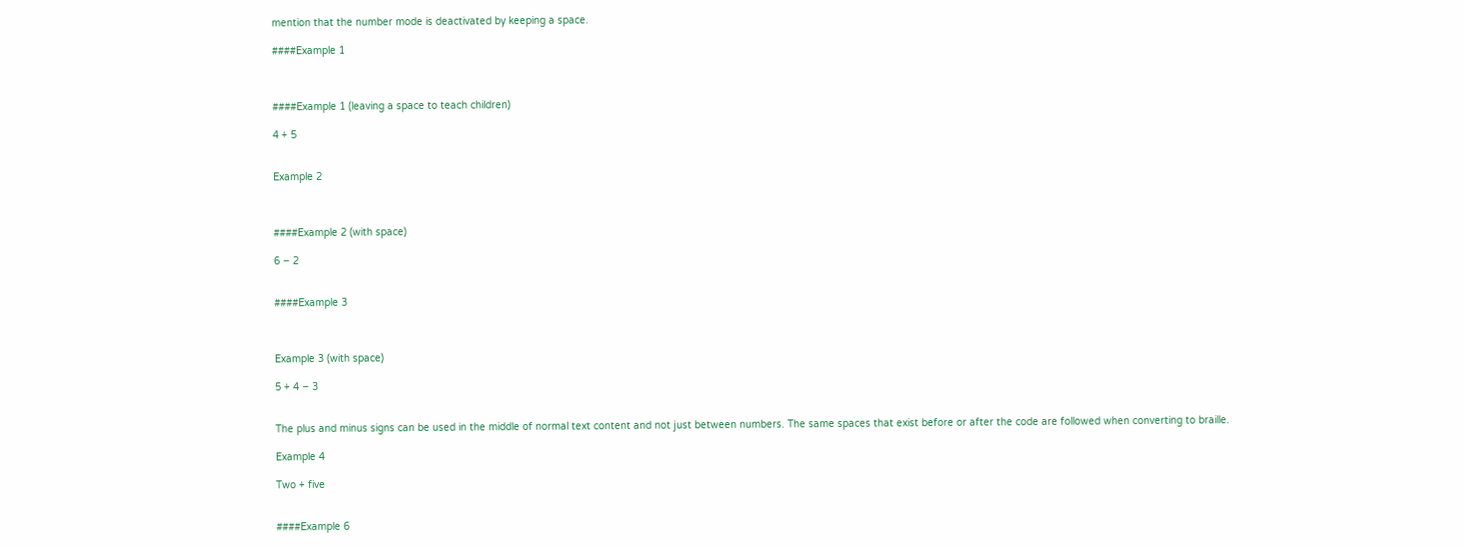mention that the number mode is deactivated by keeping a space.

####Example 1



####Example 1 (leaving a space to teach children)

4 + 5


Example 2



####Example 2 (with space)

6 − 2


####Example 3



Example 3 (with space)

5 + 4 − 3


The plus and minus signs can be used in the middle of normal text content and not just between numbers. The same spaces that exist before or after the code are followed when converting to braille.

Example 4

Two + five


####Example 6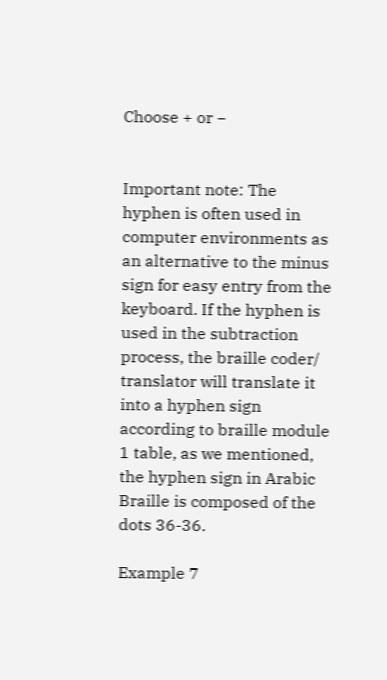Choose + or −


Important note: The hyphen is often used in computer environments as an alternative to the minus sign for easy entry from the keyboard. If the hyphen is used in the subtraction process, the braille coder/ translator will translate it into a hyphen sign according to braille module 1 table, as we mentioned, the hyphen sign in Arabic Braille is composed of the dots 36-36.

Example 7